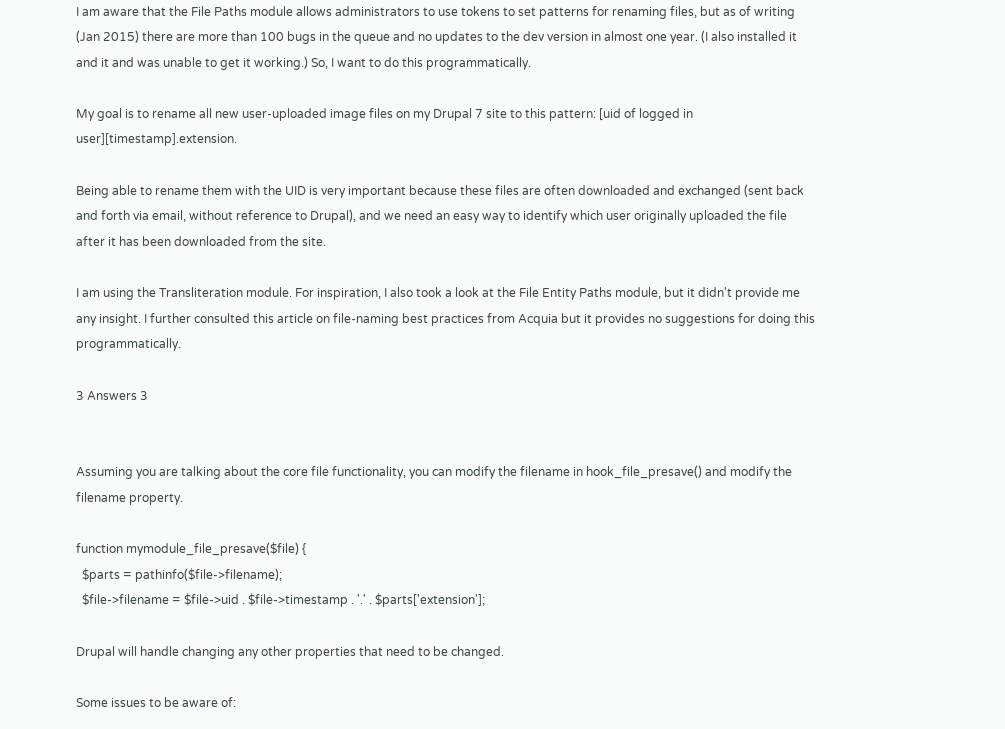I am aware that the File Paths module allows administrators to use tokens to set patterns for renaming files, but as of writing (Jan 2015) there are more than 100 bugs in the queue and no updates to the dev version in almost one year. (I also installed it and it and was unable to get it working.) So, I want to do this programmatically.

My goal is to rename all new user-uploaded image files on my Drupal 7 site to this pattern: [uid of logged in user][timestamp].extension.

Being able to rename them with the UID is very important because these files are often downloaded and exchanged (sent back and forth via email, without reference to Drupal), and we need an easy way to identify which user originally uploaded the file after it has been downloaded from the site.

I am using the Transliteration module. For inspiration, I also took a look at the File Entity Paths module, but it didn't provide me any insight. I further consulted this article on file-naming best practices from Acquia but it provides no suggestions for doing this programmatically.

3 Answers 3


Assuming you are talking about the core file functionality, you can modify the filename in hook_file_presave() and modify the filename property.

function mymodule_file_presave($file) {
  $parts = pathinfo($file->filename);
  $file->filename = $file->uid . $file->timestamp . '.' . $parts['extension'];

Drupal will handle changing any other properties that need to be changed.

Some issues to be aware of: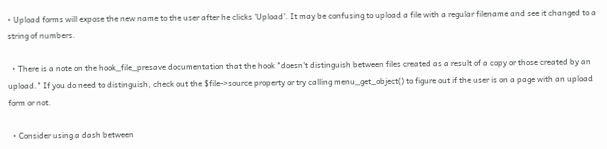• Upload forms will expose the new name to the user after he clicks 'Upload'. It may be confusing to upload a file with a regular filename and see it changed to a string of numbers.

  • There is a note on the hook_file_presave documentation that the hook "doesn't distinguish between files created as a result of a copy or those created by an upload." If you do need to distinguish, check out the $file->source property or try calling menu_get_object() to figure out if the user is on a page with an upload form or not.

  • Consider using a dash between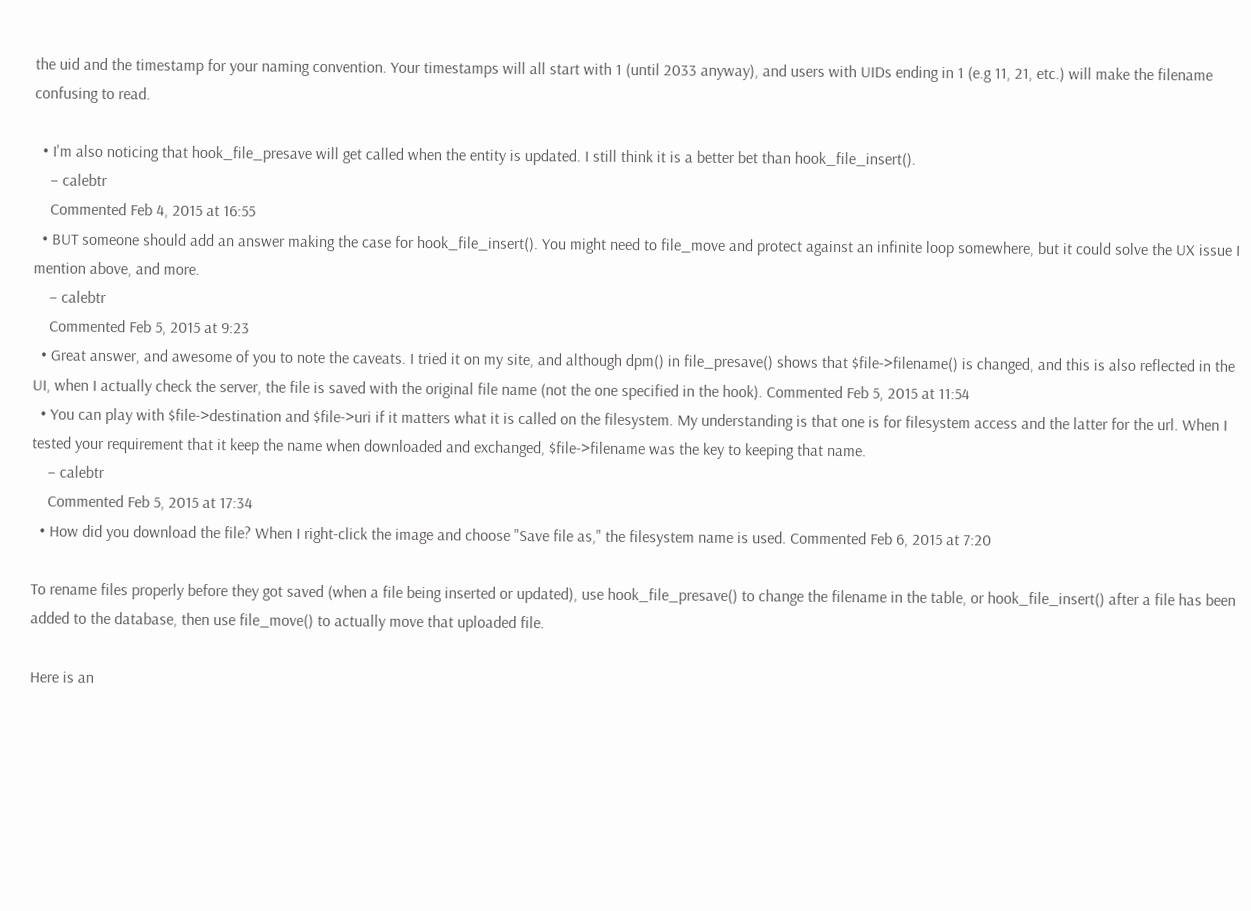the uid and the timestamp for your naming convention. Your timestamps will all start with 1 (until 2033 anyway), and users with UIDs ending in 1 (e.g 11, 21, etc.) will make the filename confusing to read.

  • I'm also noticing that hook_file_presave will get called when the entity is updated. I still think it is a better bet than hook_file_insert().
    – calebtr
    Commented Feb 4, 2015 at 16:55
  • BUT someone should add an answer making the case for hook_file_insert(). You might need to file_move and protect against an infinite loop somewhere, but it could solve the UX issue I mention above, and more.
    – calebtr
    Commented Feb 5, 2015 at 9:23
  • Great answer, and awesome of you to note the caveats. I tried it on my site, and although dpm() in file_presave() shows that $file->filename() is changed, and this is also reflected in the UI, when I actually check the server, the file is saved with the original file name (not the one specified in the hook). Commented Feb 5, 2015 at 11:54
  • You can play with $file->destination and $file->uri if it matters what it is called on the filesystem. My understanding is that one is for filesystem access and the latter for the url. When I tested your requirement that it keep the name when downloaded and exchanged, $file->filename was the key to keeping that name.
    – calebtr
    Commented Feb 5, 2015 at 17:34
  • How did you download the file? When I right-click the image and choose "Save file as," the filesystem name is used. Commented Feb 6, 2015 at 7:20

To rename files properly before they got saved (when a file being inserted or updated), use hook_file_presave() to change the filename in the table, or hook_file_insert() after a file has been added to the database, then use file_move() to actually move that uploaded file.

Here is an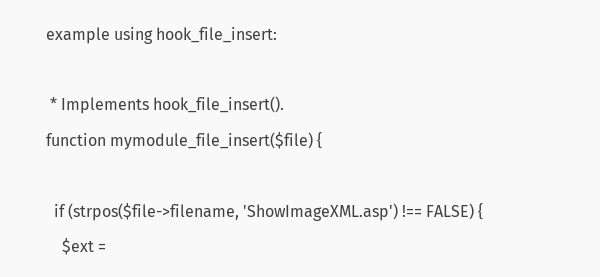example using hook_file_insert:

 * Implements hook_file_insert().
function mymodule_file_insert($file) {

  if (strpos($file->filename, 'ShowImageXML.asp') !== FALSE) {
    $ext =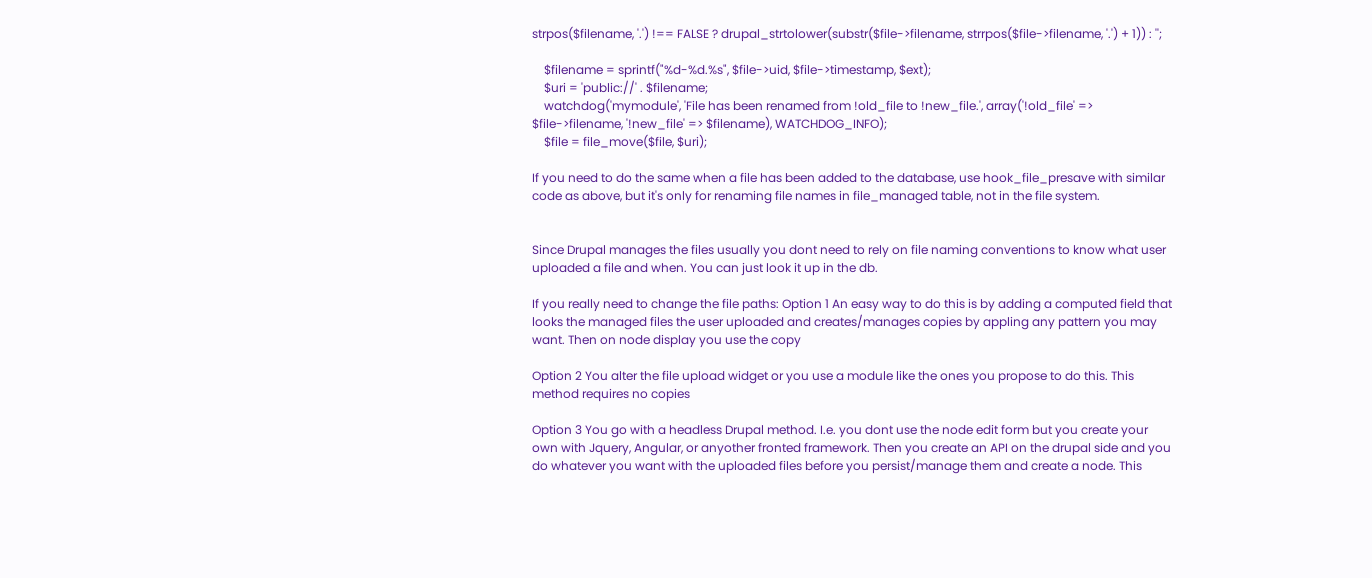strpos($filename, '.') !== FALSE ? drupal_strtolower(substr($file->filename, strrpos($file->filename, '.') + 1)) : '';

    $filename = sprintf("%d-%d.%s", $file->uid, $file->timestamp, $ext);
    $uri = 'public://' . $filename;
    watchdog('mymodule', 'File has been renamed from !old_file to !new_file.', array('!old_file' => $file->filename, '!new_file' => $filename), WATCHDOG_INFO);
    $file = file_move($file, $uri);

If you need to do the same when a file has been added to the database, use hook_file_presave with similar code as above, but it's only for renaming file names in file_managed table, not in the file system.


Since Drupal manages the files usually you dont need to rely on file naming conventions to know what user uploaded a file and when. You can just look it up in the db.

If you really need to change the file paths: Option 1 An easy way to do this is by adding a computed field that looks the managed files the user uploaded and creates/manages copies by appling any pattern you may want. Then on node display you use the copy

Option 2 You alter the file upload widget or you use a module like the ones you propose to do this. This method requires no copies

Option 3 You go with a headless Drupal method. I.e. you dont use the node edit form but you create your own with Jquery, Angular, or anyother fronted framework. Then you create an API on the drupal side and you do whatever you want with the uploaded files before you persist/manage them and create a node. This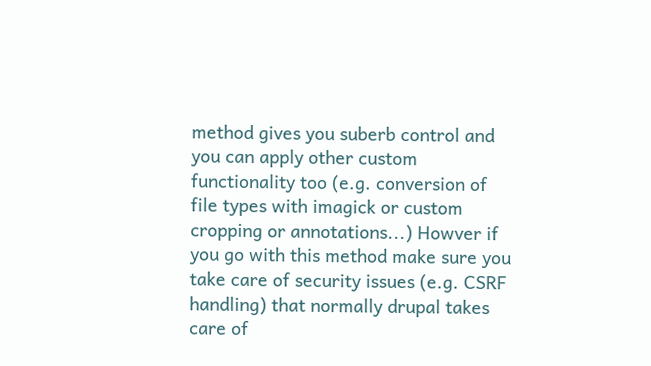method gives you suberb control and you can apply other custom functionality too (e.g. conversion of file types with imagick or custom cropping or annotations...) Howver if you go with this method make sure you take care of security issues (e.g. CSRF handling) that normally drupal takes care of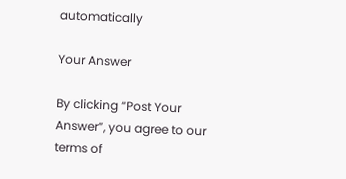automatically

Your Answer

By clicking “Post Your Answer”, you agree to our terms of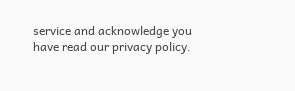service and acknowledge you have read our privacy policy.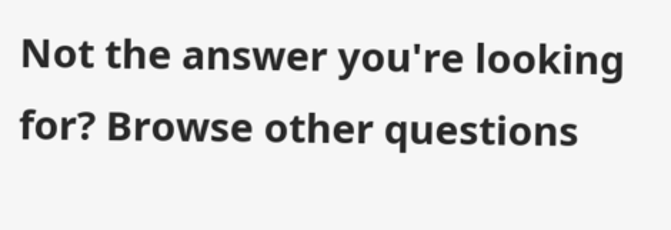Not the answer you're looking for? Browse other questions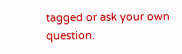tagged or ask your own question.